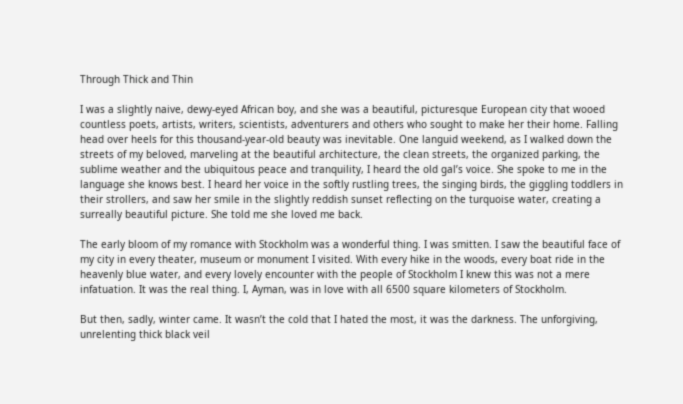Through Thick and Thin

I was a slightly naive, dewy-eyed African boy, and she was a beautiful, picturesque European city that wooed countless poets, artists, writers, scientists, adventurers and others who sought to make her their home. Falling head over heels for this thousand-year-old beauty was inevitable. One languid weekend, as I walked down the streets of my beloved, marveling at the beautiful architecture, the clean streets, the organized parking, the sublime weather and the ubiquitous peace and tranquility, I heard the old gal’s voice. She spoke to me in the language she knows best. I heard her voice in the softly rustling trees, the singing birds, the giggling toddlers in their strollers, and saw her smile in the slightly reddish sunset reflecting on the turquoise water, creating a surreally beautiful picture. She told me she loved me back.

The early bloom of my romance with Stockholm was a wonderful thing. I was smitten. I saw the beautiful face of my city in every theater, museum or monument I visited. With every hike in the woods, every boat ride in the heavenly blue water, and every lovely encounter with the people of Stockholm I knew this was not a mere infatuation. It was the real thing. I, Ayman, was in love with all 6500 square kilometers of Stockholm.

But then, sadly, winter came. It wasn’t the cold that I hated the most, it was the darkness. The unforgiving, unrelenting thick black veil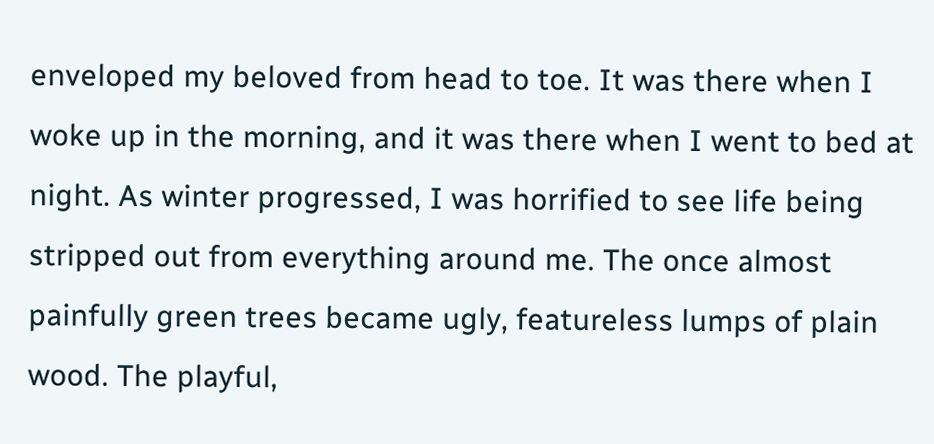enveloped my beloved from head to toe. It was there when I woke up in the morning, and it was there when I went to bed at night. As winter progressed, I was horrified to see life being stripped out from everything around me. The once almost painfully green trees became ugly, featureless lumps of plain wood. The playful,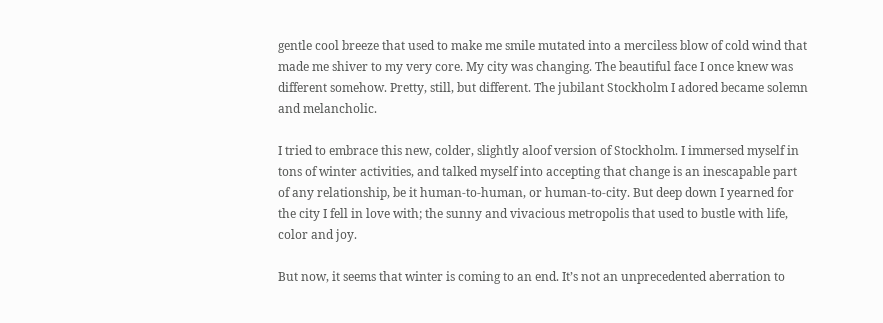gentle cool breeze that used to make me smile mutated into a merciless blow of cold wind that made me shiver to my very core. My city was changing. The beautiful face I once knew was different somehow. Pretty, still, but different. The jubilant Stockholm I adored became solemn and melancholic.

I tried to embrace this new, colder, slightly aloof version of Stockholm. I immersed myself in tons of winter activities, and talked myself into accepting that change is an inescapable part of any relationship, be it human-to-human, or human-to-city. But deep down I yearned for the city I fell in love with; the sunny and vivacious metropolis that used to bustle with life, color and joy.

But now, it seems that winter is coming to an end. It’s not an unprecedented aberration to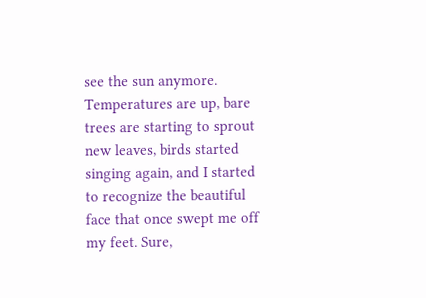see the sun anymore. Temperatures are up, bare trees are starting to sprout new leaves, birds started singing again, and I started to recognize the beautiful face that once swept me off my feet. Sure,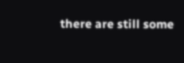there are still some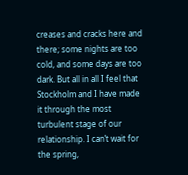creases and cracks here and there; some nights are too cold, and some days are too dark. But all in all I feel that Stockholm and I have made it through the most turbulent stage of our relationship. I can’t wait for the spring,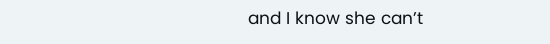and I know she can’t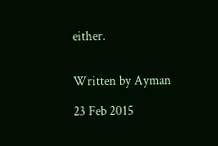either.


Written by Ayman

23 Feb 2015